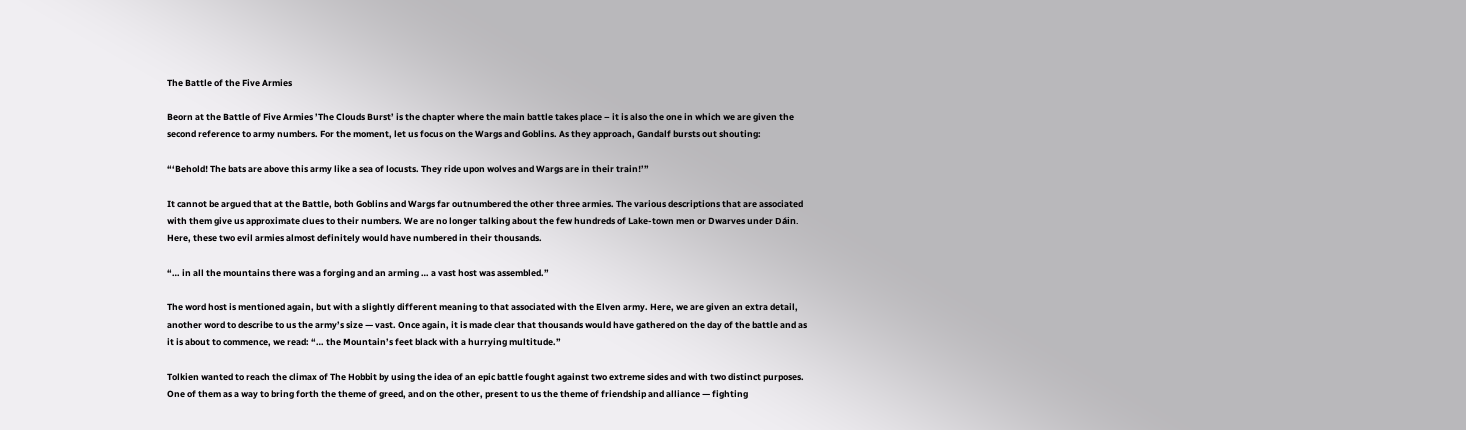The Battle of the Five Armies

Beorn at the Battle of Five Armies ’The Clouds Burst’ is the chapter where the main battle takes place – it is also the one in which we are given the second reference to army numbers. For the moment, let us focus on the Wargs and Goblins. As they approach, Gandalf bursts out shouting:

“‘Behold! The bats are above this army like a sea of locusts. They ride upon wolves and Wargs are in their train!’”

It cannot be argued that at the Battle, both Goblins and Wargs far outnumbered the other three armies. The various descriptions that are associated with them give us approximate clues to their numbers. We are no longer talking about the few hundreds of Lake-town men or Dwarves under Dáin. Here, these two evil armies almost definitely would have numbered in their thousands.

“… in all the mountains there was a forging and an arming … a vast host was assembled.”

The word host is mentioned again, but with a slightly different meaning to that associated with the Elven army. Here, we are given an extra detail, another word to describe to us the army’s size — vast. Once again, it is made clear that thousands would have gathered on the day of the battle and as it is about to commence, we read: “… the Mountain’s feet black with a hurrying multitude.”

Tolkien wanted to reach the climax of The Hobbit by using the idea of an epic battle fought against two extreme sides and with two distinct purposes. One of them as a way to bring forth the theme of greed, and on the other, present to us the theme of friendship and alliance — fighting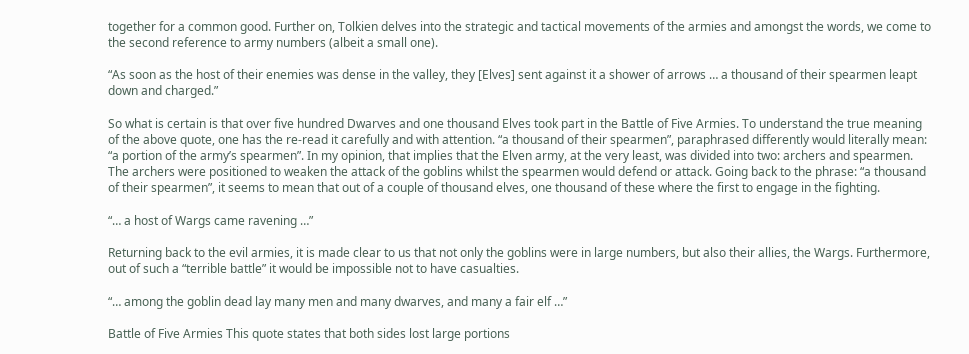together for a common good. Further on, Tolkien delves into the strategic and tactical movements of the armies and amongst the words, we come to the second reference to army numbers (albeit a small one).

“As soon as the host of their enemies was dense in the valley, they [Elves] sent against it a shower of arrows … a thousand of their spearmen leapt down and charged.”

So what is certain is that over five hundred Dwarves and one thousand Elves took part in the Battle of Five Armies. To understand the true meaning of the above quote, one has the re-read it carefully and with attention. “a thousand of their spearmen”, paraphrased differently would literally mean: “a portion of the army’s spearmen”. In my opinion, that implies that the Elven army, at the very least, was divided into two: archers and spearmen. The archers were positioned to weaken the attack of the goblins whilst the spearmen would defend or attack. Going back to the phrase: “a thousand of their spearmen”, it seems to mean that out of a couple of thousand elves, one thousand of these where the first to engage in the fighting.

“… a host of Wargs came ravening …”

Returning back to the evil armies, it is made clear to us that not only the goblins were in large numbers, but also their allies, the Wargs. Furthermore, out of such a “terrible battle” it would be impossible not to have casualties.

“… among the goblin dead lay many men and many dwarves, and many a fair elf …”

Battle of Five Armies This quote states that both sides lost large portions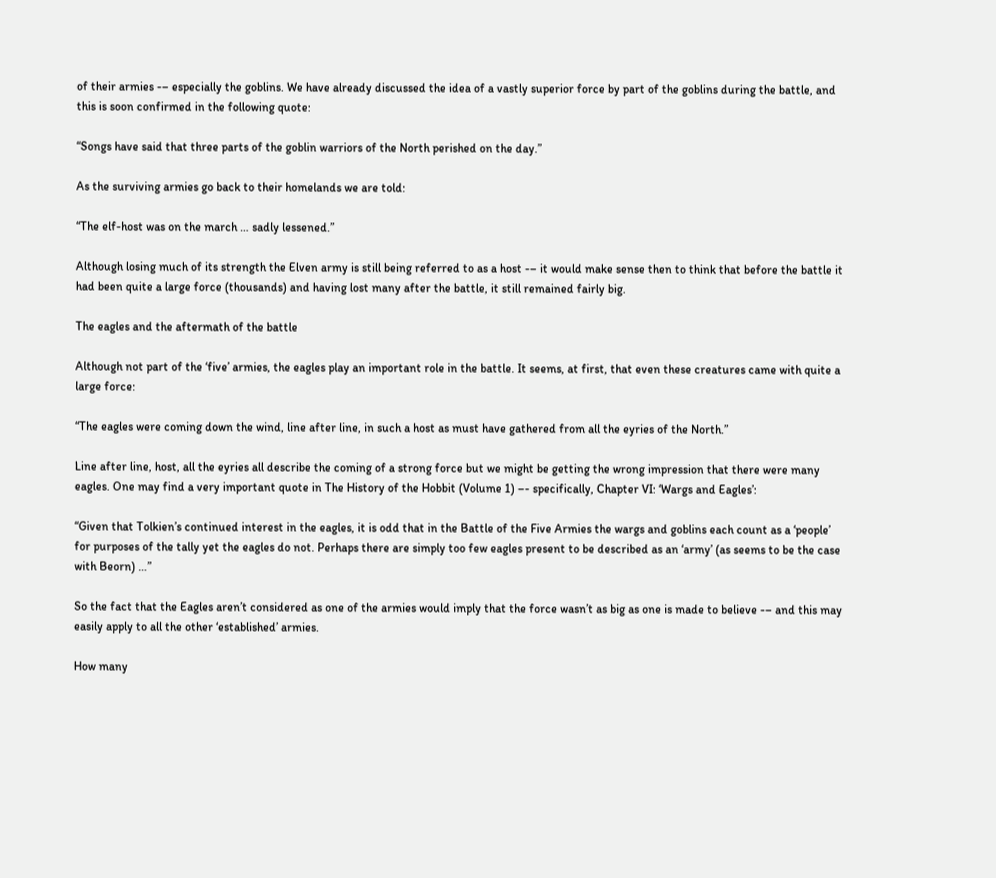of their armies -– especially the goblins. We have already discussed the idea of a vastly superior force by part of the goblins during the battle, and this is soon confirmed in the following quote:

“Songs have said that three parts of the goblin warriors of the North perished on the day.”

As the surviving armies go back to their homelands we are told:

“The elf-host was on the march … sadly lessened.”

Although losing much of its strength the Elven army is still being referred to as a host -– it would make sense then to think that before the battle it had been quite a large force (thousands) and having lost many after the battle, it still remained fairly big.

The eagles and the aftermath of the battle

Although not part of the ‘five’ armies, the eagles play an important role in the battle. It seems, at first, that even these creatures came with quite a large force:

“The eagles were coming down the wind, line after line, in such a host as must have gathered from all the eyries of the North.”

Line after line, host, all the eyries all describe the coming of a strong force but we might be getting the wrong impression that there were many eagles. One may find a very important quote in The History of the Hobbit (Volume 1) –- specifically, Chapter VI: ‘Wargs and Eagles’:

“Given that Tolkien’s continued interest in the eagles, it is odd that in the Battle of the Five Armies the wargs and goblins each count as a ‘people’ for purposes of the tally yet the eagles do not. Perhaps there are simply too few eagles present to be described as an ‘army’ (as seems to be the case with Beorn) …”

So the fact that the Eagles aren’t considered as one of the armies would imply that the force wasn’t as big as one is made to believe -– and this may easily apply to all the other ‘established’ armies.

How many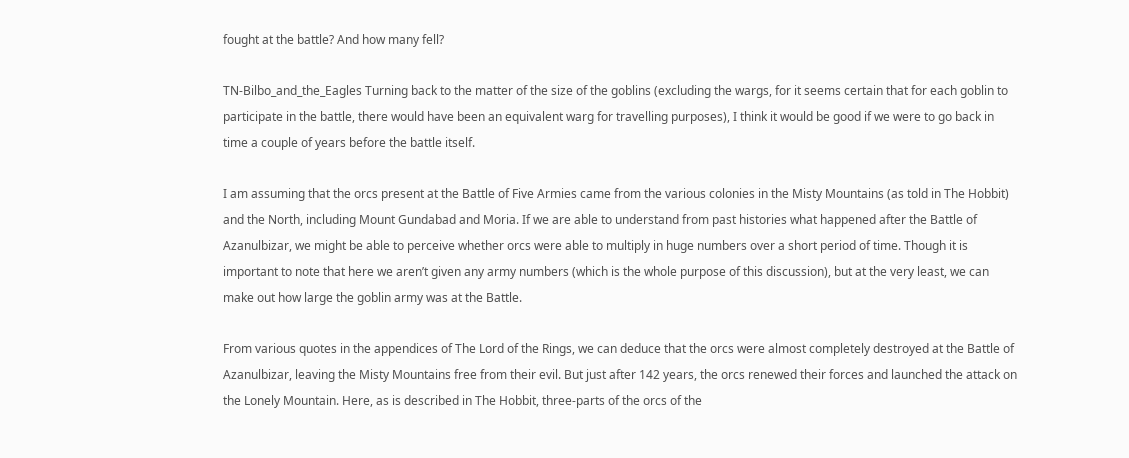fought at the battle? And how many fell?

TN-Bilbo_and_the_Eagles Turning back to the matter of the size of the goblins (excluding the wargs, for it seems certain that for each goblin to participate in the battle, there would have been an equivalent warg for travelling purposes), I think it would be good if we were to go back in time a couple of years before the battle itself.

I am assuming that the orcs present at the Battle of Five Armies came from the various colonies in the Misty Mountains (as told in The Hobbit) and the North, including Mount Gundabad and Moria. If we are able to understand from past histories what happened after the Battle of Azanulbizar, we might be able to perceive whether orcs were able to multiply in huge numbers over a short period of time. Though it is important to note that here we aren’t given any army numbers (which is the whole purpose of this discussion), but at the very least, we can make out how large the goblin army was at the Battle.

From various quotes in the appendices of The Lord of the Rings, we can deduce that the orcs were almost completely destroyed at the Battle of Azanulbizar, leaving the Misty Mountains free from their evil. But just after 142 years, the orcs renewed their forces and launched the attack on the Lonely Mountain. Here, as is described in The Hobbit, three-parts of the orcs of the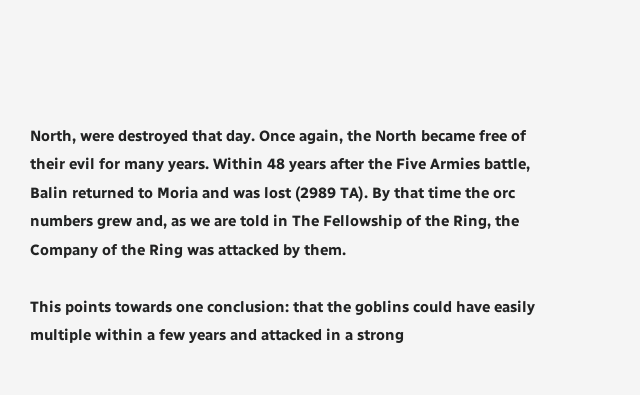North, were destroyed that day. Once again, the North became free of their evil for many years. Within 48 years after the Five Armies battle, Balin returned to Moria and was lost (2989 TA). By that time the orc numbers grew and, as we are told in The Fellowship of the Ring, the Company of the Ring was attacked by them.

This points towards one conclusion: that the goblins could have easily multiple within a few years and attacked in a strong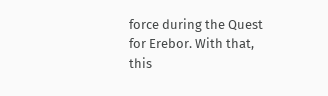force during the Quest for Erebor. With that, this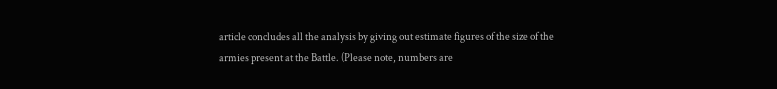article concludes all the analysis by giving out estimate figures of the size of the armies present at the Battle. (Please note, numbers are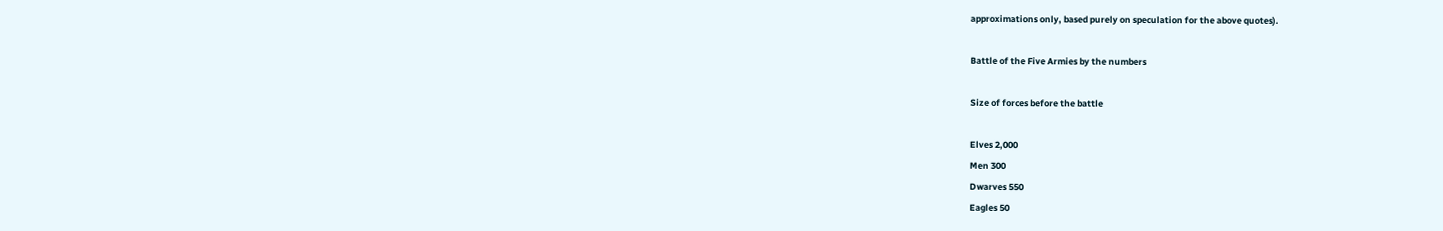approximations only, based purely on speculation for the above quotes).

Battle of the Five Armies by the numbers

Size of forces before the battle

Elves 2,000
Men 300
Dwarves 550
Eagles 50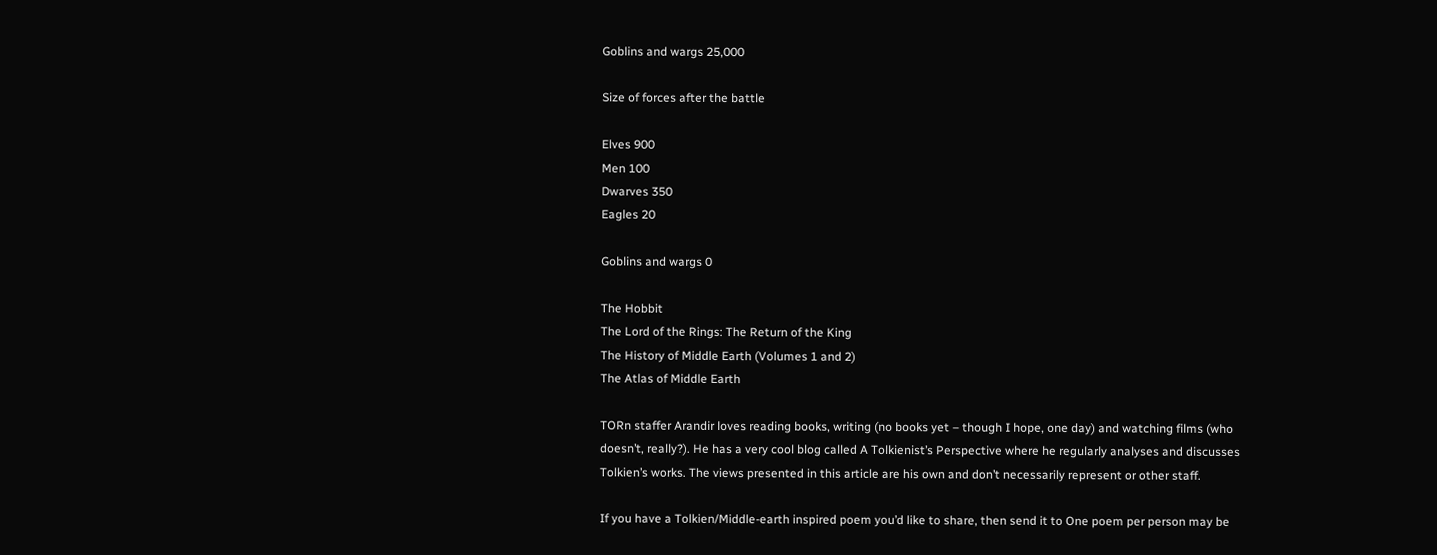Goblins and wargs 25,000

Size of forces after the battle

Elves 900
Men 100
Dwarves 350
Eagles 20

Goblins and wargs 0

The Hobbit
The Lord of the Rings: The Return of the King
The History of Middle Earth (Volumes 1 and 2)
The Atlas of Middle Earth

TORn staffer Arandir loves reading books, writing (no books yet – though I hope, one day) and watching films (who doesn’t, really?). He has a very cool blog called A Tolkienist’s Perspective where he regularly analyses and discusses Tolkien’s works. The views presented in this article are his own and don’t necessarily represent or other staff.

If you have a Tolkien/Middle-earth inspired poem you’d like to share, then send it to One poem per person may be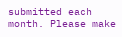submitted each month. Please make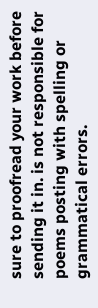sure to proofread your work before sending it in. is not responsible for poems posting with spelling or grammatical errors.